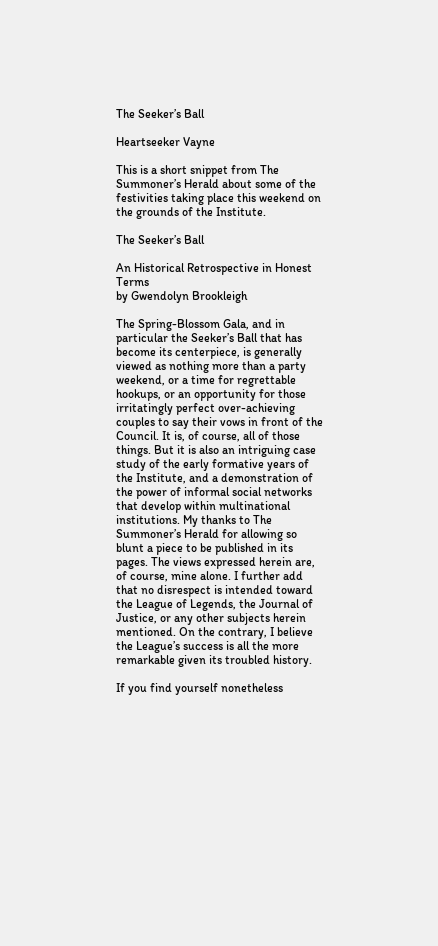The Seeker’s Ball

Heartseeker Vayne

This is a short snippet from The Summoner’s Herald about some of the festivities taking place this weekend on the grounds of the Institute.

The Seeker’s Ball

An Historical Retrospective in Honest Terms
by Gwendolyn Brookleigh

The Spring-Blossom Gala, and in particular the Seeker’s Ball that has become its centerpiece, is generally viewed as nothing more than a party weekend, or a time for regrettable hookups, or an opportunity for those irritatingly perfect over-achieving couples to say their vows in front of the Council. It is, of course, all of those things. But it is also an intriguing case study of the early formative years of the Institute, and a demonstration of the power of informal social networks that develop within multinational institutions. My thanks to The Summoner’s Herald for allowing so blunt a piece to be published in its pages. The views expressed herein are, of course, mine alone. I further add that no disrespect is intended toward the League of Legends, the Journal of Justice, or any other subjects herein mentioned. On the contrary, I believe the League’s success is all the more remarkable given its troubled history.

If you find yourself nonetheless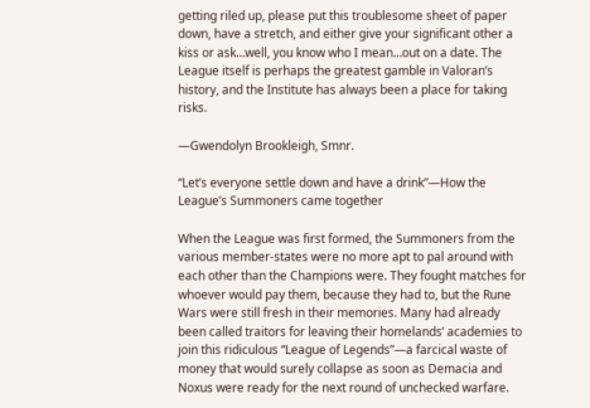getting riled up, please put this troublesome sheet of paper down, have a stretch, and either give your significant other a kiss or ask…well, you know who I mean…out on a date. The League itself is perhaps the greatest gamble in Valoran’s history, and the Institute has always been a place for taking risks.

—Gwendolyn Brookleigh, Smnr.

“Let’s everyone settle down and have a drink”—How the League’s Summoners came together

When the League was first formed, the Summoners from the various member-states were no more apt to pal around with each other than the Champions were. They fought matches for whoever would pay them, because they had to, but the Rune Wars were still fresh in their memories. Many had already been called traitors for leaving their homelands’ academies to join this ridiculous “League of Legends”—a farcical waste of money that would surely collapse as soon as Demacia and Noxus were ready for the next round of unchecked warfare.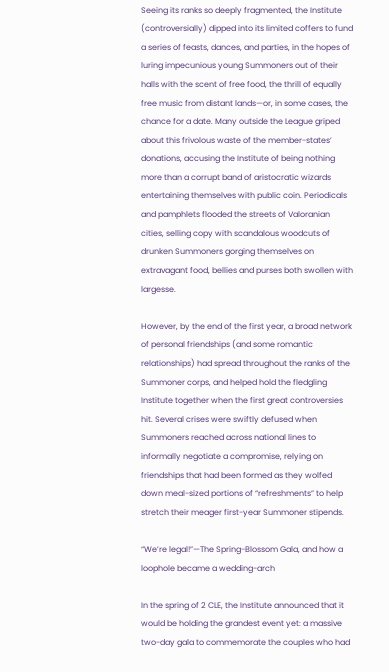Seeing its ranks so deeply fragmented, the Institute (controversially) dipped into its limited coffers to fund a series of feasts, dances, and parties, in the hopes of luring impecunious young Summoners out of their halls with the scent of free food, the thrill of equally free music from distant lands—or, in some cases, the chance for a date. Many outside the League griped about this frivolous waste of the member-states’ donations, accusing the Institute of being nothing more than a corrupt band of aristocratic wizards entertaining themselves with public coin. Periodicals and pamphlets flooded the streets of Valoranian cities, selling copy with scandalous woodcuts of drunken Summoners gorging themselves on extravagant food, bellies and purses both swollen with largesse.

However, by the end of the first year, a broad network of personal friendships (and some romantic relationships) had spread throughout the ranks of the Summoner corps, and helped hold the fledgling Institute together when the first great controversies hit. Several crises were swiftly defused when Summoners reached across national lines to informally negotiate a compromise, relying on friendships that had been formed as they wolfed down meal-sized portions of “refreshments” to help stretch their meager first-year Summoner stipends.

“We’re legal!”—The Spring-Blossom Gala, and how a loophole became a wedding-arch

In the spring of 2 CLE, the Institute announced that it would be holding the grandest event yet: a massive two-day gala to commemorate the couples who had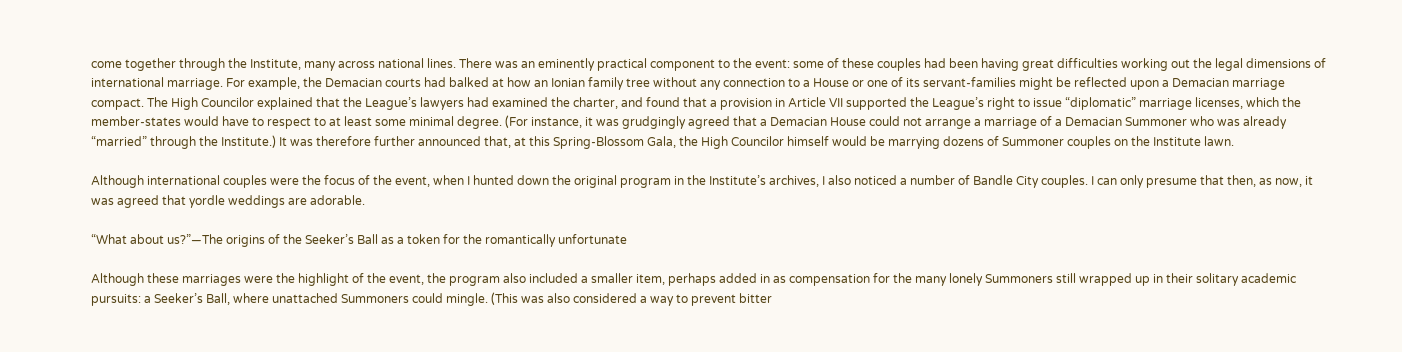come together through the Institute, many across national lines. There was an eminently practical component to the event: some of these couples had been having great difficulties working out the legal dimensions of international marriage. For example, the Demacian courts had balked at how an Ionian family tree without any connection to a House or one of its servant-families might be reflected upon a Demacian marriage compact. The High Councilor explained that the League’s lawyers had examined the charter, and found that a provision in Article VII supported the League’s right to issue “diplomatic” marriage licenses, which the member-states would have to respect to at least some minimal degree. (For instance, it was grudgingly agreed that a Demacian House could not arrange a marriage of a Demacian Summoner who was already “married” through the Institute.) It was therefore further announced that, at this Spring-Blossom Gala, the High Councilor himself would be marrying dozens of Summoner couples on the Institute lawn.

Although international couples were the focus of the event, when I hunted down the original program in the Institute’s archives, I also noticed a number of Bandle City couples. I can only presume that then, as now, it was agreed that yordle weddings are adorable.

“What about us?”—The origins of the Seeker’s Ball as a token for the romantically unfortunate

Although these marriages were the highlight of the event, the program also included a smaller item, perhaps added in as compensation for the many lonely Summoners still wrapped up in their solitary academic pursuits: a Seeker’s Ball, where unattached Summoners could mingle. (This was also considered a way to prevent bitter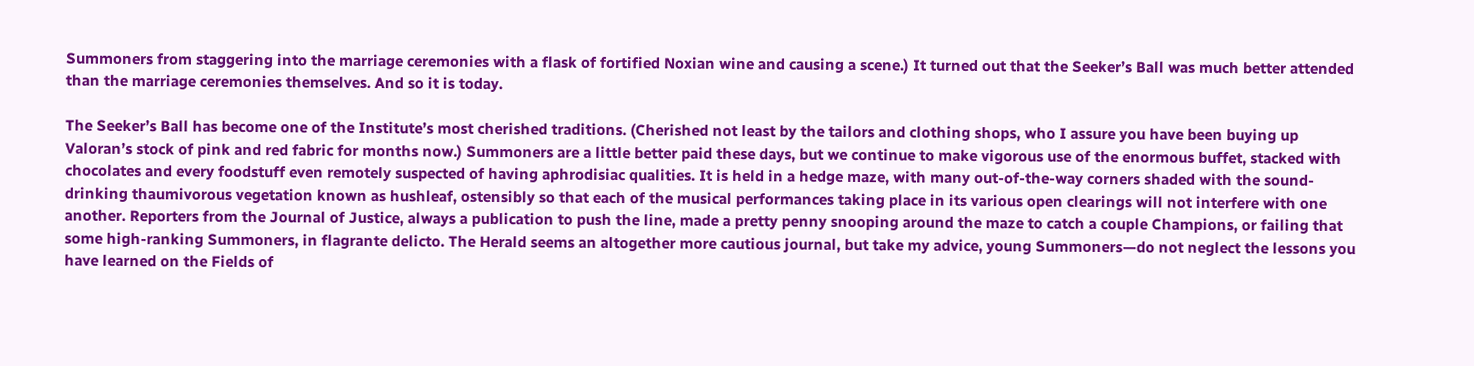Summoners from staggering into the marriage ceremonies with a flask of fortified Noxian wine and causing a scene.) It turned out that the Seeker’s Ball was much better attended than the marriage ceremonies themselves. And so it is today.

The Seeker’s Ball has become one of the Institute’s most cherished traditions. (Cherished not least by the tailors and clothing shops, who I assure you have been buying up Valoran’s stock of pink and red fabric for months now.) Summoners are a little better paid these days, but we continue to make vigorous use of the enormous buffet, stacked with chocolates and every foodstuff even remotely suspected of having aphrodisiac qualities. It is held in a hedge maze, with many out-of-the-way corners shaded with the sound-drinking thaumivorous vegetation known as hushleaf, ostensibly so that each of the musical performances taking place in its various open clearings will not interfere with one another. Reporters from the Journal of Justice, always a publication to push the line, made a pretty penny snooping around the maze to catch a couple Champions, or failing that some high-ranking Summoners, in flagrante delicto. The Herald seems an altogether more cautious journal, but take my advice, young Summoners—do not neglect the lessons you have learned on the Fields of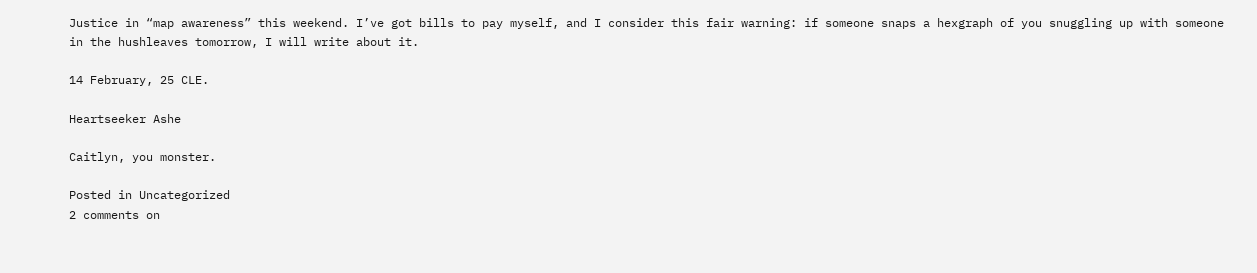Justice in “map awareness” this weekend. I’ve got bills to pay myself, and I consider this fair warning: if someone snaps a hexgraph of you snuggling up with someone in the hushleaves tomorrow, I will write about it.

14 February, 25 CLE.

Heartseeker Ashe

Caitlyn, you monster.

Posted in Uncategorized
2 comments on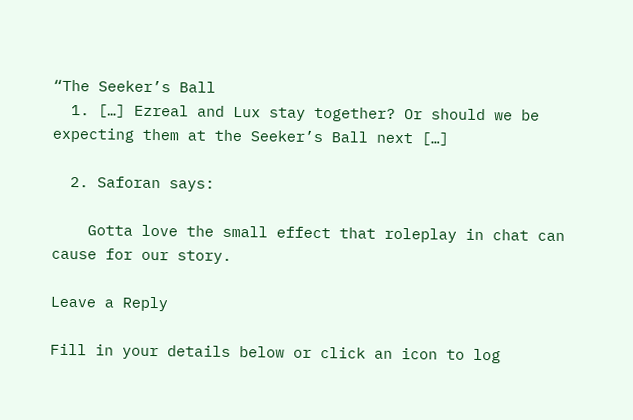“The Seeker’s Ball
  1. […] Ezreal and Lux stay together? Or should we be expecting them at the Seeker’s Ball next […]

  2. Saforan says:

    Gotta love the small effect that roleplay in chat can cause for our story.

Leave a Reply

Fill in your details below or click an icon to log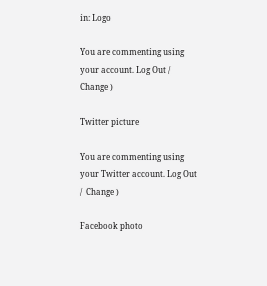in: Logo

You are commenting using your account. Log Out /  Change )

Twitter picture

You are commenting using your Twitter account. Log Out /  Change )

Facebook photo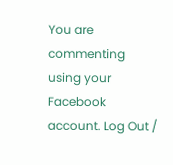You are commenting using your Facebook account. Log Out /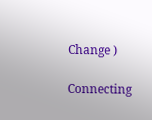Change )

Connecting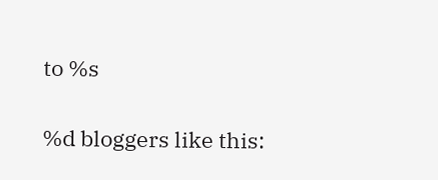to %s

%d bloggers like this: